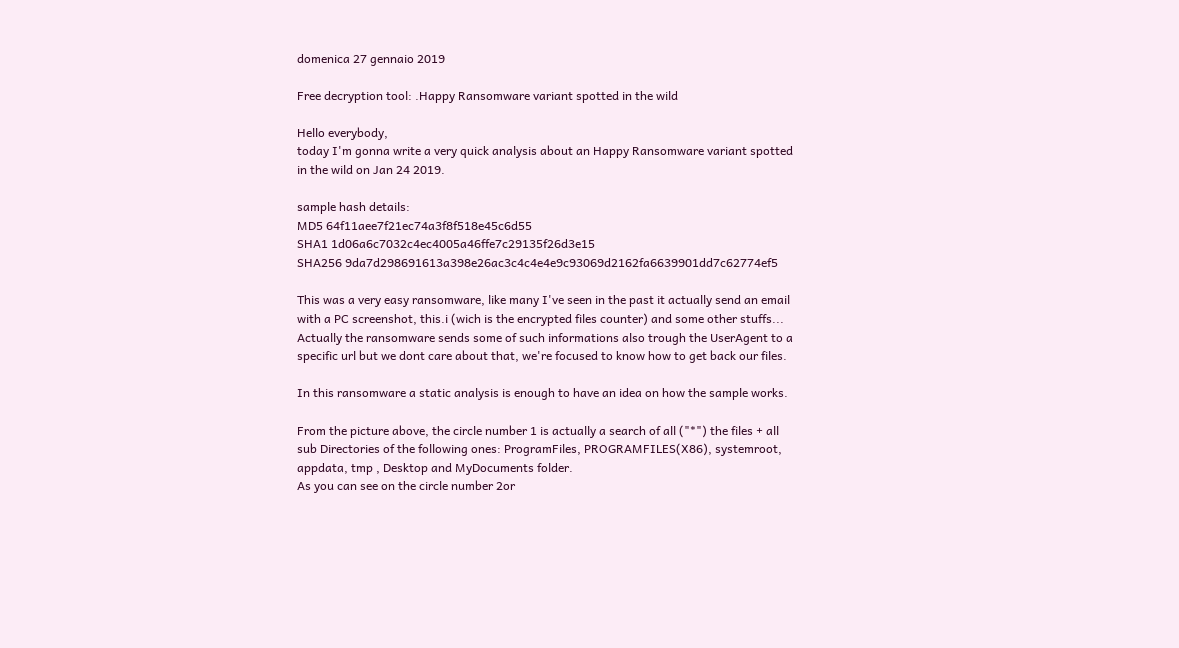domenica 27 gennaio 2019

Free decryption tool: .Happy Ransomware variant spotted in the wild

Hello everybody,
today I'm gonna write a very quick analysis about an Happy Ransomware variant spotted in the wild on Jan 24 2019.

sample hash details:
MD5 64f11aee7f21ec74a3f8f518e45c6d55
SHA1 1d06a6c7032c4ec4005a46ffe7c29135f26d3e15
SHA256 9da7d298691613a398e26ac3c4c4e4e9c93069d2162fa6639901dd7c62774ef5

This was a very easy ransomware, like many I've seen in the past it actually send an email with a PC screenshot, this.i (wich is the encrypted files counter) and some other stuffs... Actually the ransomware sends some of such informations also trough the UserAgent to a specific url but we dont care about that, we're focused to know how to get back our files.

In this ransomware a static analysis is enough to have an idea on how the sample works.

From the picture above, the circle number 1 is actually a search of all ("*") the files + all sub Directories of the following ones: ProgramFiles, PROGRAMFILES(X86), systemroot, appdata, tmp , Desktop and MyDocuments folder.
As you can see on the circle number 2or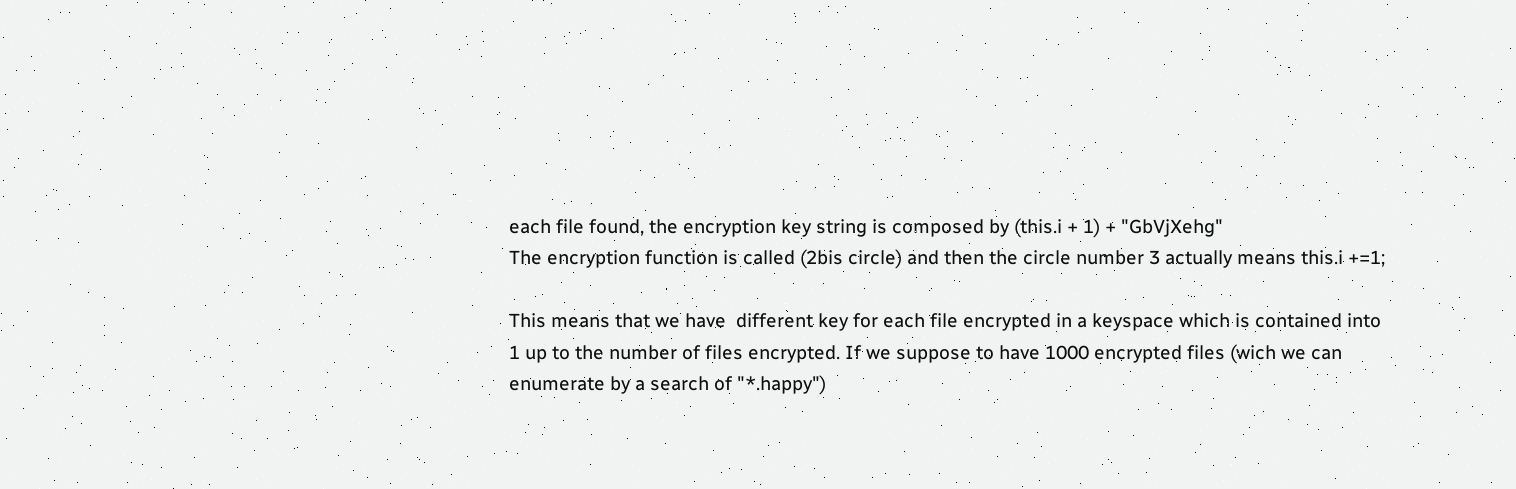each file found, the encryption key string is composed by (this.i + 1) + "GbVjXehg"
The encryption function is called (2bis circle) and then the circle number 3 actually means this.i +=1;

This means that we have  different key for each file encrypted in a keyspace which is contained into 1 up to the number of files encrypted. If we suppose to have 1000 encrypted files (wich we can enumerate by a search of "*.happy")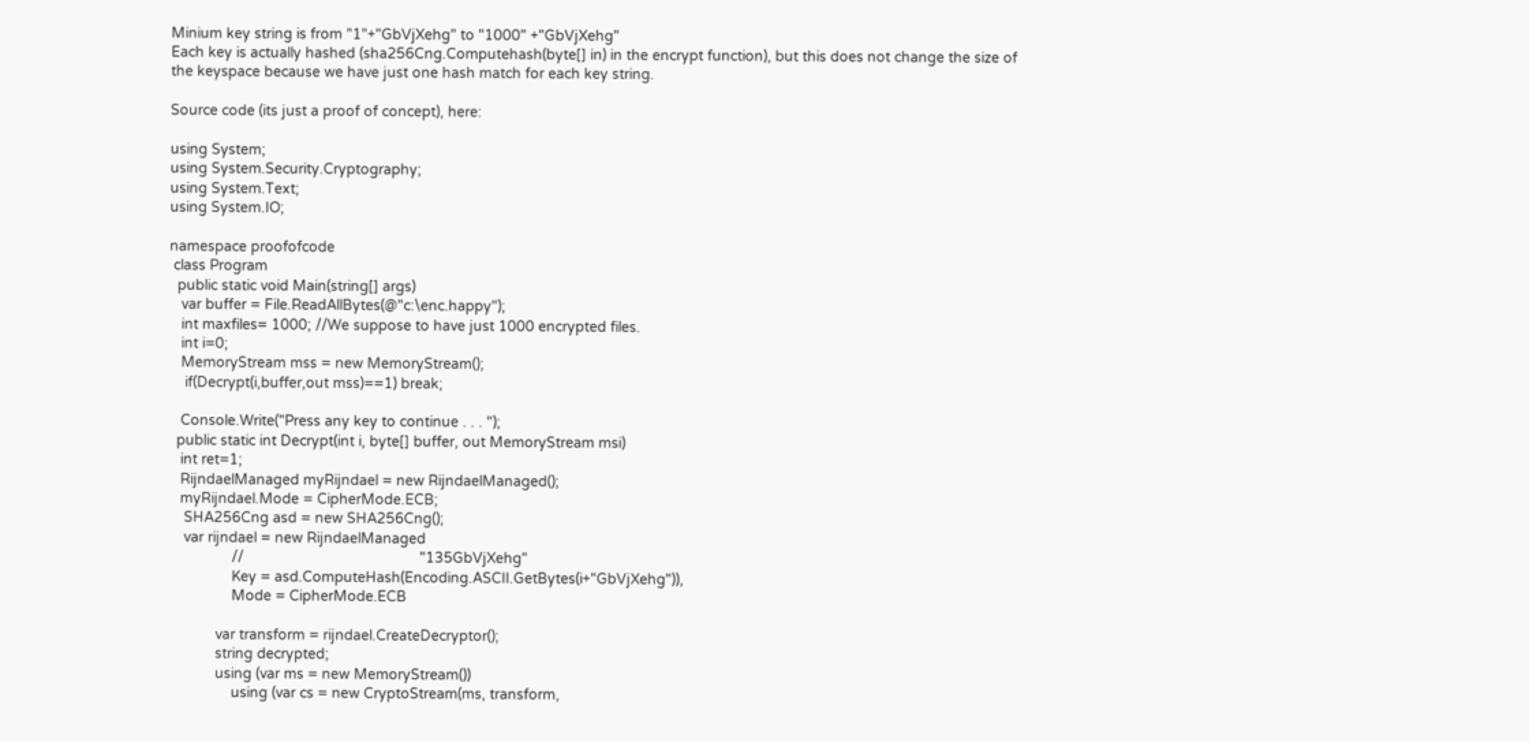Minium key string is from "1"+"GbVjXehg" to "1000" +"GbVjXehg"
Each key is actually hashed (sha256Cng.Computehash(byte[] in) in the encrypt function), but this does not change the size of the keyspace because we have just one hash match for each key string.

Source code (its just a proof of concept), here:

using System;
using System.Security.Cryptography;
using System.Text;
using System.IO;

namespace proofofcode
 class Program
  public static void Main(string[] args)
   var buffer = File.ReadAllBytes(@"c:\enc.happy");
   int maxfiles= 1000; //We suppose to have just 1000 encrypted files.
   int i=0;
   MemoryStream mss = new MemoryStream();
    if(Decrypt(i,buffer,out mss)==1) break;

   Console.Write("Press any key to continue . . . ");
  public static int Decrypt(int i, byte[] buffer, out MemoryStream msi)
   int ret=1;
   RijndaelManaged myRijndael = new RijndaelManaged();
   myRijndael.Mode = CipherMode.ECB;
    SHA256Cng asd = new SHA256Cng();
    var rijndael = new RijndaelManaged
                //                                            "135GbVjXehg"
                Key = asd.ComputeHash(Encoding.ASCII.GetBytes(i+"GbVjXehg")),
                Mode = CipherMode.ECB

            var transform = rijndael.CreateDecryptor();
            string decrypted;
            using (var ms = new MemoryStream())
                using (var cs = new CryptoStream(ms, transform,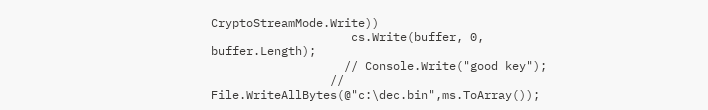CryptoStreamMode.Write))
                    cs.Write(buffer, 0, buffer.Length);
                   // Console.Write("good key");
                 // File.WriteAllBytes(@"c:\dec.bin",ms.ToArray());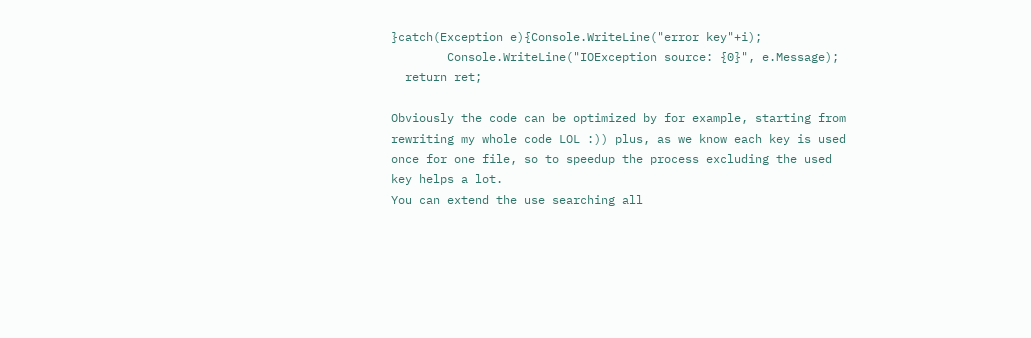}catch(Exception e){Console.WriteLine("error key"+i);
        Console.WriteLine("IOException source: {0}", e.Message);
  return ret;

Obviously the code can be optimized by for example, starting from rewriting my whole code LOL :)) plus, as we know each key is used once for one file, so to speedup the process excluding the used key helps a lot.
You can extend the use searching all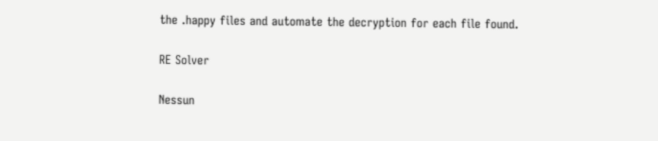the .happy files and automate the decryption for each file found.

RE Solver

Nessun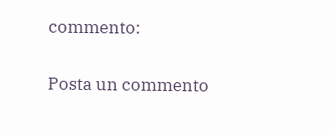commento:

Posta un commento